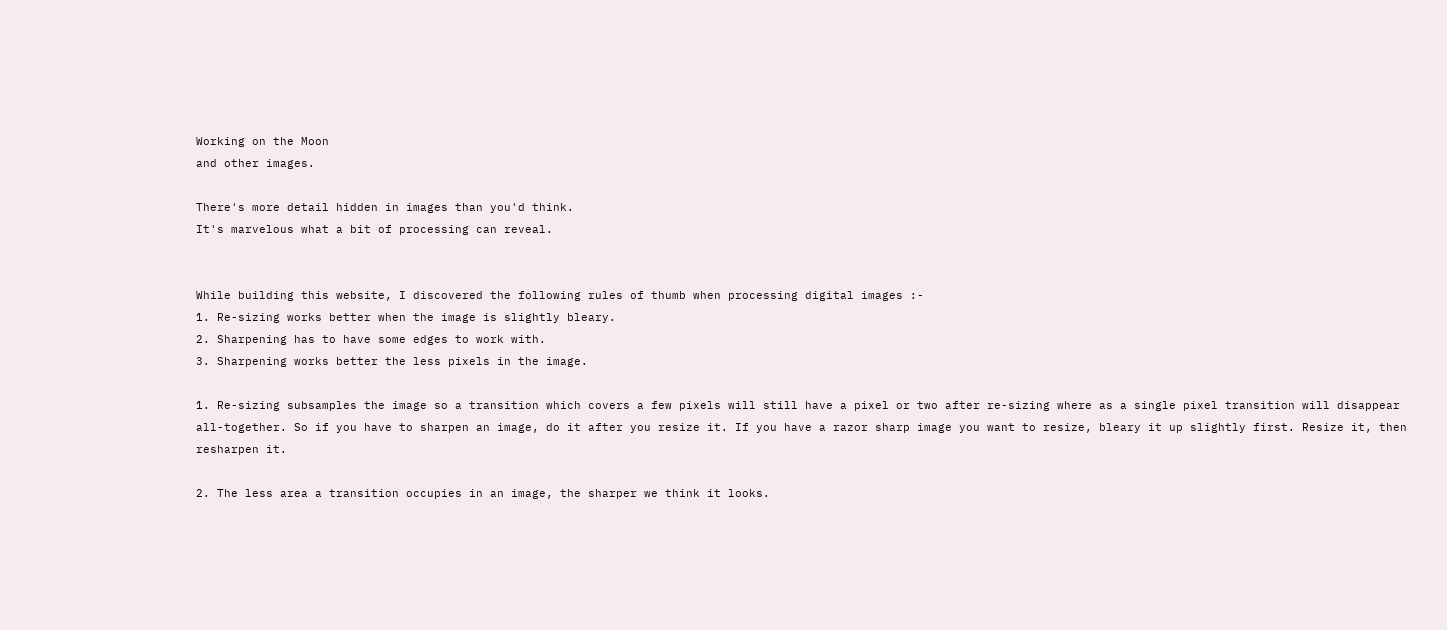Working on the Moon
and other images.

There's more detail hidden in images than you'd think.
It's marvelous what a bit of processing can reveal.


While building this website, I discovered the following rules of thumb when processing digital images :-
1. Re-sizing works better when the image is slightly bleary.
2. Sharpening has to have some edges to work with.
3. Sharpening works better the less pixels in the image.

1. Re-sizing subsamples the image so a transition which covers a few pixels will still have a pixel or two after re-sizing where as a single pixel transition will disappear all-together. So if you have to sharpen an image, do it after you resize it. If you have a razor sharp image you want to resize, bleary it up slightly first. Resize it, then resharpen it.

2. The less area a transition occupies in an image, the sharper we think it looks.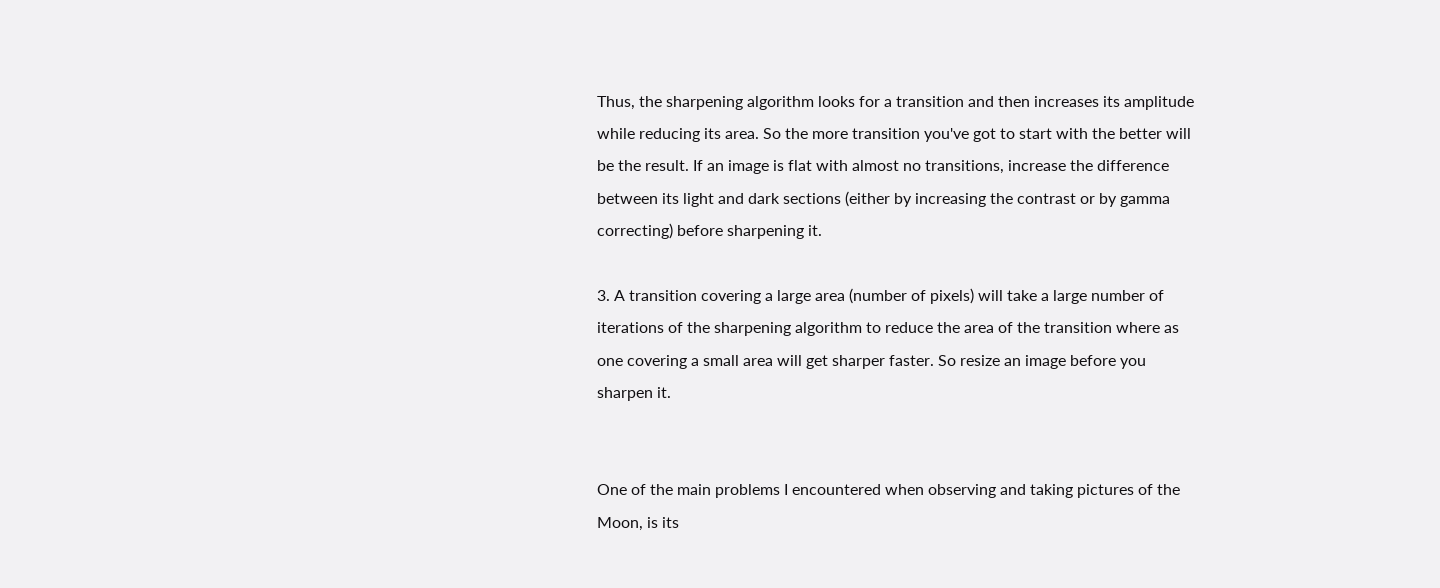Thus, the sharpening algorithm looks for a transition and then increases its amplitude while reducing its area. So the more transition you've got to start with the better will be the result. If an image is flat with almost no transitions, increase the difference between its light and dark sections (either by increasing the contrast or by gamma correcting) before sharpening it.

3. A transition covering a large area (number of pixels) will take a large number of iterations of the sharpening algorithm to reduce the area of the transition where as one covering a small area will get sharper faster. So resize an image before you sharpen it.


One of the main problems I encountered when observing and taking pictures of the Moon, is its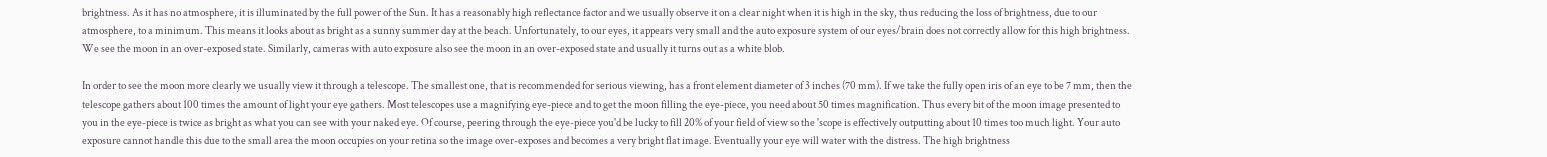brightness. As it has no atmosphere, it is illuminated by the full power of the Sun. It has a reasonably high reflectance factor and we usually observe it on a clear night when it is high in the sky, thus reducing the loss of brightness, due to our atmosphere, to a minimum. This means it looks about as bright as a sunny summer day at the beach. Unfortunately, to our eyes, it appears very small and the auto exposure system of our eyes/brain does not correctly allow for this high brightness. We see the moon in an over-exposed state. Similarly, cameras with auto exposure also see the moon in an over-exposed state and usually it turns out as a white blob.

In order to see the moon more clearly we usually view it through a telescope. The smallest one, that is recommended for serious viewing, has a front element diameter of 3 inches (70 mm). If we take the fully open iris of an eye to be 7 mm, then the telescope gathers about 100 times the amount of light your eye gathers. Most telescopes use a magnifying eye-piece and to get the moon filling the eye-piece, you need about 50 times magnification. Thus every bit of the moon image presented to you in the eye-piece is twice as bright as what you can see with your naked eye. Of course, peering through the eye-piece you'd be lucky to fill 20% of your field of view so the 'scope is effectively outputting about 10 times too much light. Your auto exposure cannot handle this due to the small area the moon occupies on your retina so the image over-exposes and becomes a very bright flat image. Eventually your eye will water with the distress. The high brightness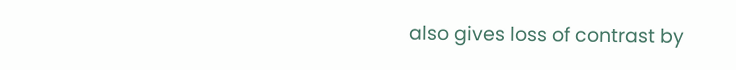also gives loss of contrast by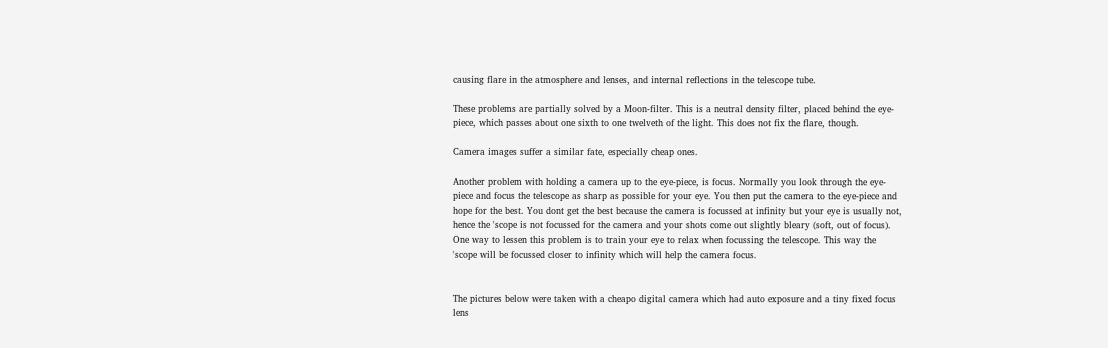causing flare in the atmosphere and lenses, and internal reflections in the telescope tube.

These problems are partially solved by a Moon-filter. This is a neutral density filter, placed behind the eye-piece, which passes about one sixth to one twelveth of the light. This does not fix the flare, though.

Camera images suffer a similar fate, especially cheap ones.

Another problem with holding a camera up to the eye-piece, is focus. Normally you look through the eye-piece and focus the telescope as sharp as possible for your eye. You then put the camera to the eye-piece and hope for the best. You dont get the best because the camera is focussed at infinity but your eye is usually not, hence the 'scope is not focussed for the camera and your shots come out slightly bleary (soft, out of focus). One way to lessen this problem is to train your eye to relax when focussing the telescope. This way the 'scope will be focussed closer to infinity which will help the camera focus.


The pictures below were taken with a cheapo digital camera which had auto exposure and a tiny fixed focus lens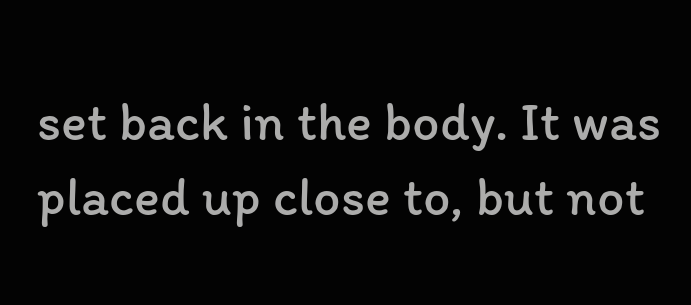set back in the body. It was placed up close to, but not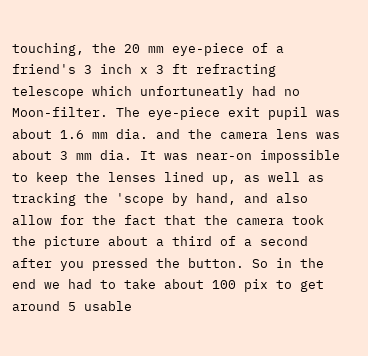touching, the 20 mm eye-piece of a friend's 3 inch x 3 ft refracting telescope which unfortuneatly had no Moon-filter. The eye-piece exit pupil was about 1.6 mm dia. and the camera lens was about 3 mm dia. It was near-on impossible to keep the lenses lined up, as well as tracking the 'scope by hand, and also allow for the fact that the camera took the picture about a third of a second after you pressed the button. So in the end we had to take about 100 pix to get around 5 usable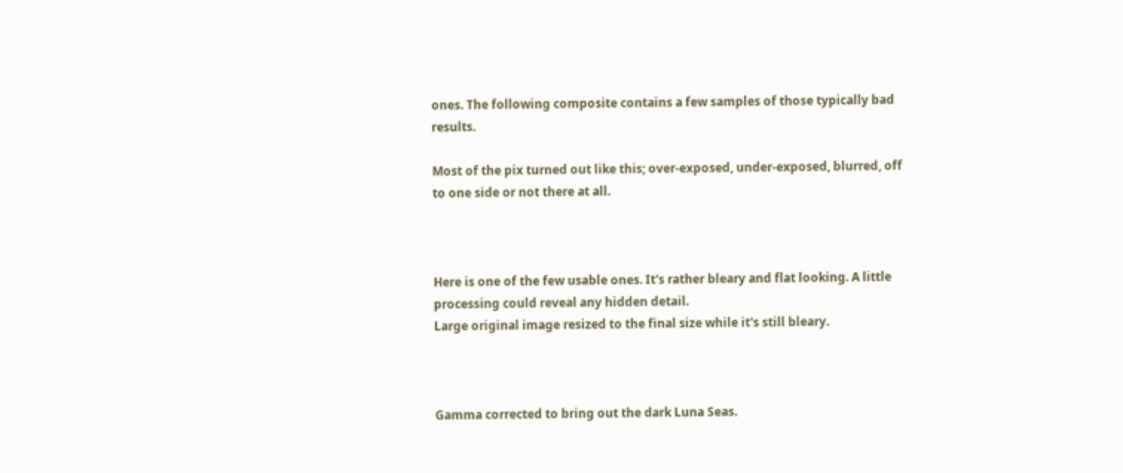ones. The following composite contains a few samples of those typically bad results.

Most of the pix turned out like this; over-exposed, under-exposed, blurred, off to one side or not there at all.



Here is one of the few usable ones. It's rather bleary and flat looking. A little processing could reveal any hidden detail.
Large original image resized to the final size while it's still bleary.



Gamma corrected to bring out the dark Luna Seas.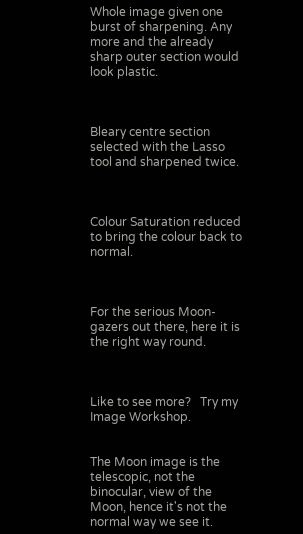Whole image given one burst of sharpening. Any more and the already sharp outer section would look plastic.



Bleary centre section selected with the Lasso tool and sharpened twice.



Colour Saturation reduced to bring the colour back to normal.



For the serious Moon-gazers out there, here it is the right way round.



Like to see more?   Try my  Image Workshop.


The Moon image is the telescopic, not the binocular, view of the Moon, hence it's not the normal way we see it.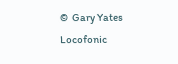©  Gary Yates   Locofonic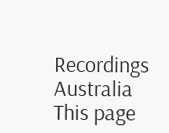Recordings Australia
This page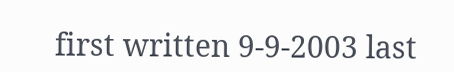first written 9-9-2003 last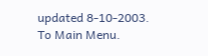updated 8-10-2003.
To Main Menu.